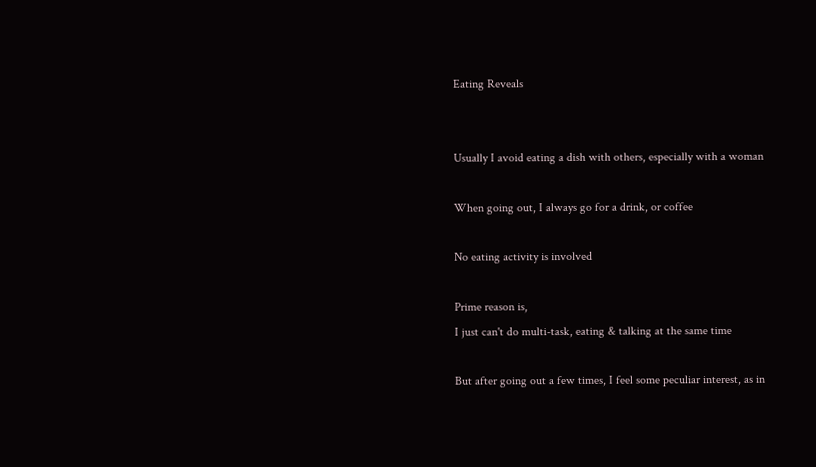Eating Reveals


Usually I avoid eating a dish with others, especially with a woman

When going out, I always go for a drink, or coffee

No eating activity is involved

Prime reason is,
I just can't do multi-task, eating & talking at the same time

But after going out a few times, I feel some peculiar interest, as in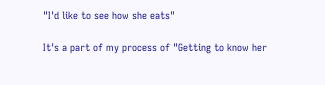"I'd like to see how she eats"

It's a part of my process of "Getting to know her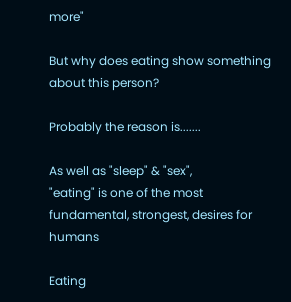more"

But why does eating show something about this person?

Probably the reason is.......

As well as "sleep" & "sex",
"eating" is one of the most fundamental, strongest, desires for humans

Eating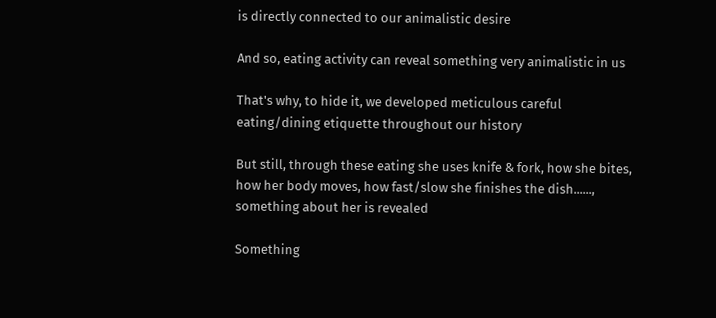is directly connected to our animalistic desire

And so, eating activity can reveal something very animalistic in us

That's why, to hide it, we developed meticulous careful eating/dining etiquette throughout our history

But still, through these eating she uses knife & fork, how she bites, how her body moves, how fast/slow she finishes the dish......, something about her is revealed

Something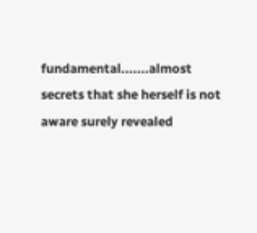fundamental.......almost secrets that she herself is not aware surely revealed